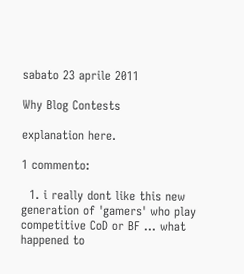sabato 23 aprile 2011

Why Blog Contests

explanation here.

1 commento:

  1. i really dont like this new generation of 'gamers' who play competitive CoD or BF ... what happened to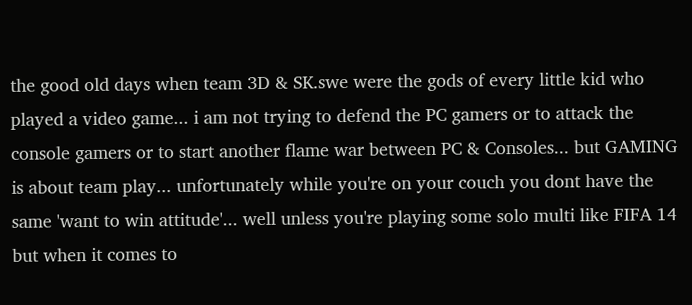the good old days when team 3D & SK.swe were the gods of every little kid who played a video game... i am not trying to defend the PC gamers or to attack the console gamers or to start another flame war between PC & Consoles... but GAMING is about team play... unfortunately while you're on your couch you dont have the same 'want to win attitude'... well unless you're playing some solo multi like FIFA 14 but when it comes to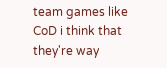team games like CoD i think that they're way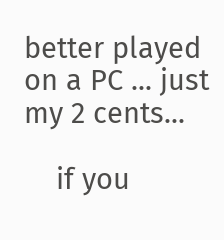better played on a PC ... just my 2 cents...

    if you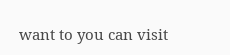want to you can visit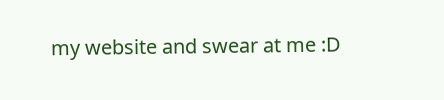my website and swear at me :D